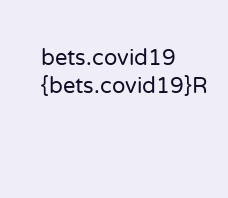bets.covid19 {bets.covid19}R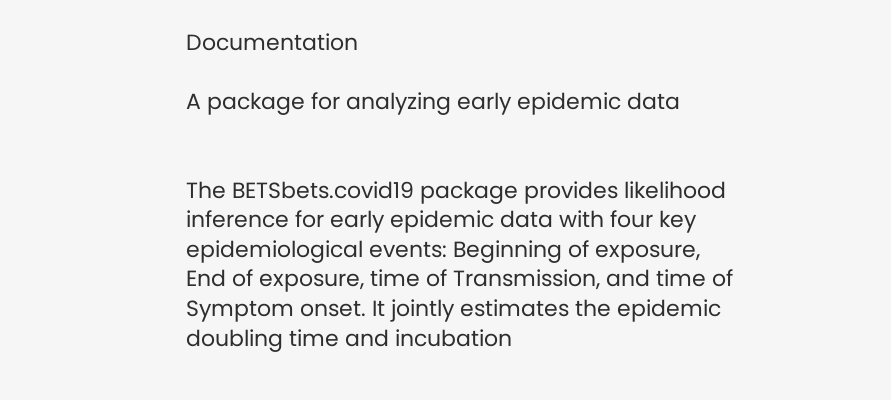Documentation

A package for analyzing early epidemic data


The BETSbets.covid19 package provides likelihood inference for early epidemic data with four key epidemiological events: Beginning of exposure, End of exposure, time of Transmission, and time of Symptom onset. It jointly estimates the epidemic doubling time and incubation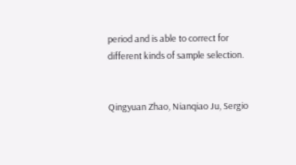period and is able to correct for different kinds of sample selection.


Qingyuan Zhao, Nianqiao Ju, Sergio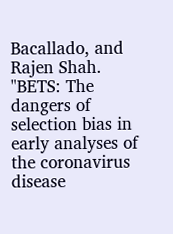Bacallado, and Rajen Shah. "BETS: The dangers of selection bias in early analyses of the coronavirus disease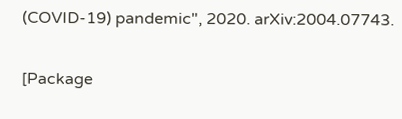(COVID-19) pandemic", 2020. arXiv:2004.07743.

[Package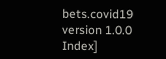bets.covid19 version 1.0.0 Index]